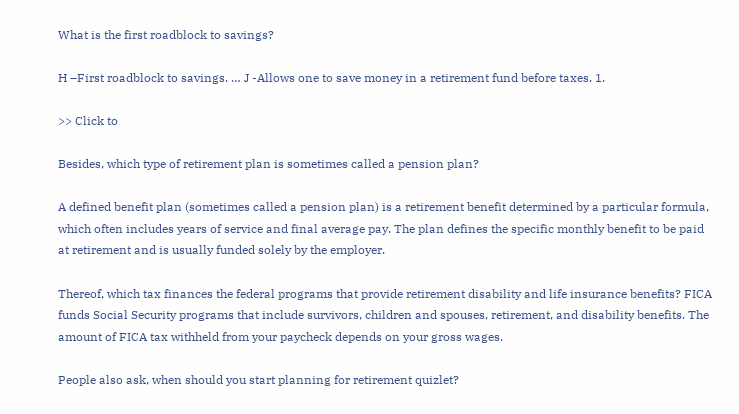What is the first roadblock to savings?

H –First roadblock to savings. … J -Allows one to save money in a retirement fund before taxes. 1.

>> Click to

Besides, which type of retirement plan is sometimes called a pension plan?

A defined benefit plan (sometimes called a pension plan) is a retirement benefit determined by a particular formula, which often includes years of service and final average pay. The plan defines the specific monthly benefit to be paid at retirement and is usually funded solely by the employer.

Thereof, which tax finances the federal programs that provide retirement disability and life insurance benefits? FICA funds Social Security programs that include survivors, children and spouses, retirement, and disability benefits. The amount of FICA tax withheld from your paycheck depends on your gross wages.

People also ask, when should you start planning for retirement quizlet?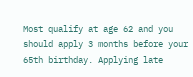Most qualify at age 62 and you should apply 3 months before your 65th birthday. Applying late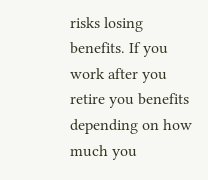risks losing benefits. If you work after you retire you benefits depending on how much you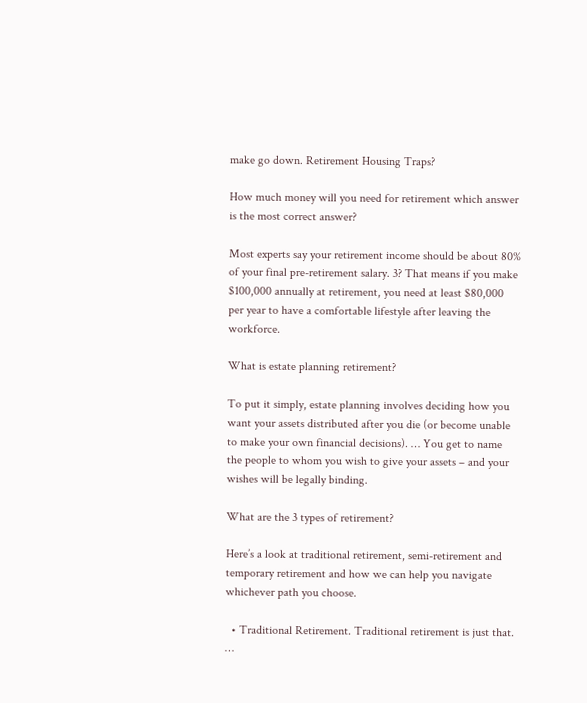make go down. Retirement Housing Traps?

How much money will you need for retirement which answer is the most correct answer?

Most experts say your retirement income should be about 80% of your final pre-retirement salary. 3? That means if you make $100,000 annually at retirement, you need at least $80,000 per year to have a comfortable lifestyle after leaving the workforce.

What is estate planning retirement?

To put it simply, estate planning involves deciding how you want your assets distributed after you die (or become unable to make your own financial decisions). … You get to name the people to whom you wish to give your assets – and your wishes will be legally binding.

What are the 3 types of retirement?

Here’s a look at traditional retirement, semi-retirement and temporary retirement and how we can help you navigate whichever path you choose.

  • Traditional Retirement. Traditional retirement is just that. …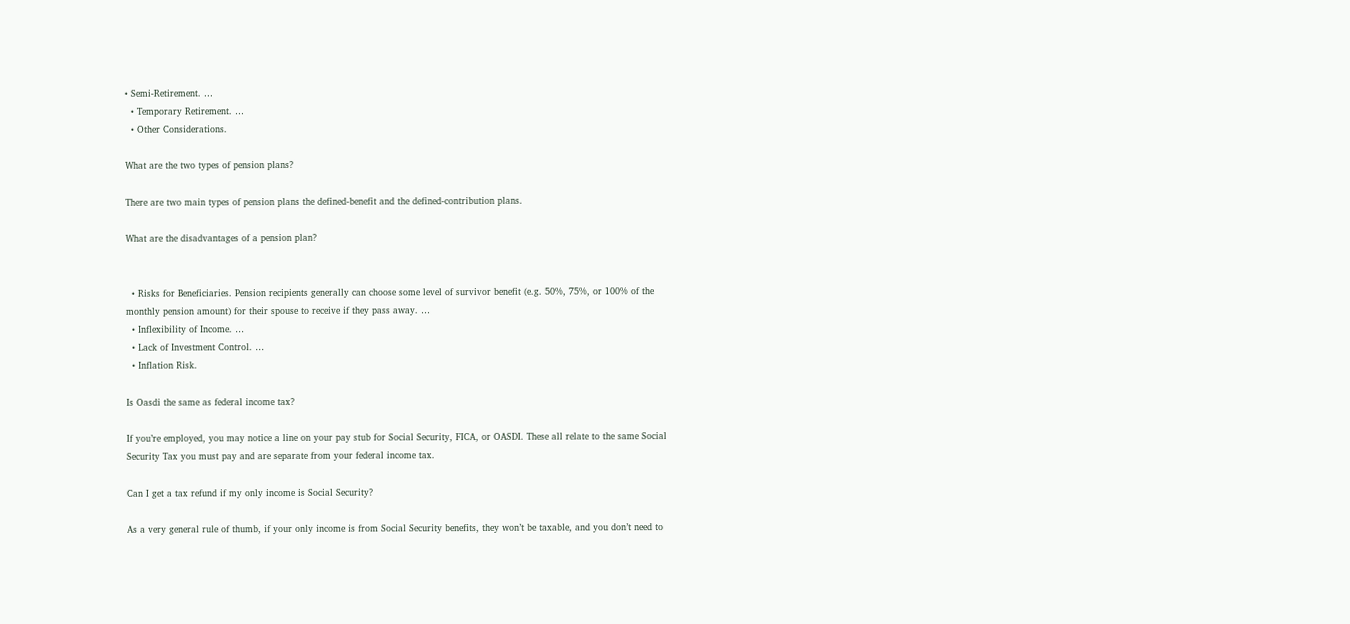• Semi-Retirement. …
  • Temporary Retirement. …
  • Other Considerations.

What are the two types of pension plans?

There are two main types of pension plans the defined-benefit and the defined-contribution plans.

What are the disadvantages of a pension plan?


  • Risks for Beneficiaries. Pension recipients generally can choose some level of survivor benefit (e.g. 50%, 75%, or 100% of the monthly pension amount) for their spouse to receive if they pass away. …
  • Inflexibility of Income. …
  • Lack of Investment Control. …
  • Inflation Risk.

Is Oasdi the same as federal income tax?

If you’re employed, you may notice a line on your pay stub for Social Security, FICA, or OASDI. These all relate to the same Social Security Tax you must pay and are separate from your federal income tax.

Can I get a tax refund if my only income is Social Security?

As a very general rule of thumb, if your only income is from Social Security benefits, they won’t be taxable, and you don’t need to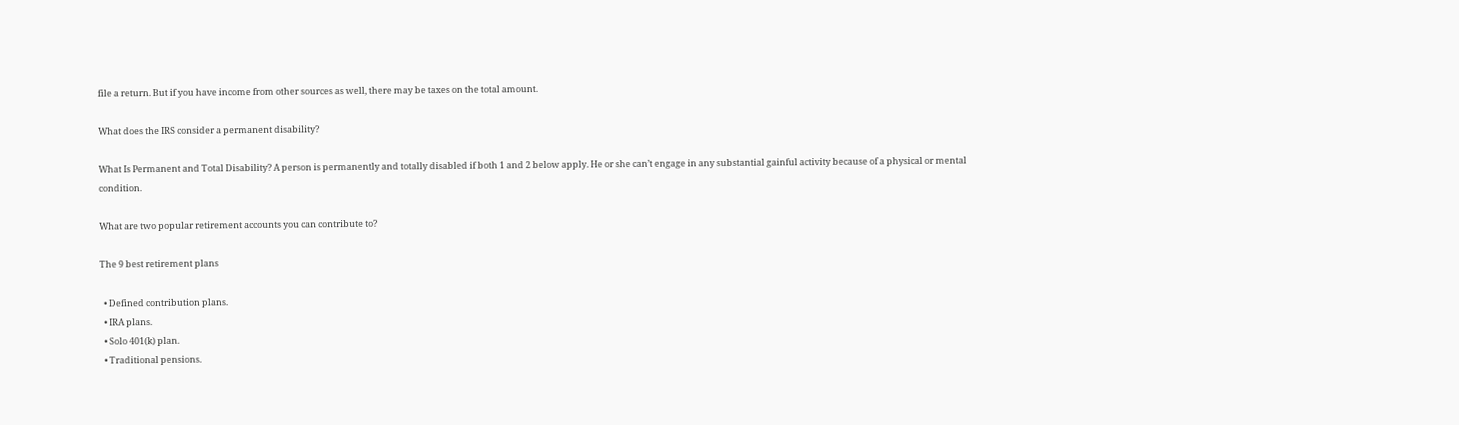file a return. But if you have income from other sources as well, there may be taxes on the total amount.

What does the IRS consider a permanent disability?

What Is Permanent and Total Disability? A person is permanently and totally disabled if both 1 and 2 below apply. He or she can’t engage in any substantial gainful activity because of a physical or mental condition.

What are two popular retirement accounts you can contribute to?

The 9 best retirement plans

  • Defined contribution plans.
  • IRA plans.
  • Solo 401(k) plan.
  • Traditional pensions.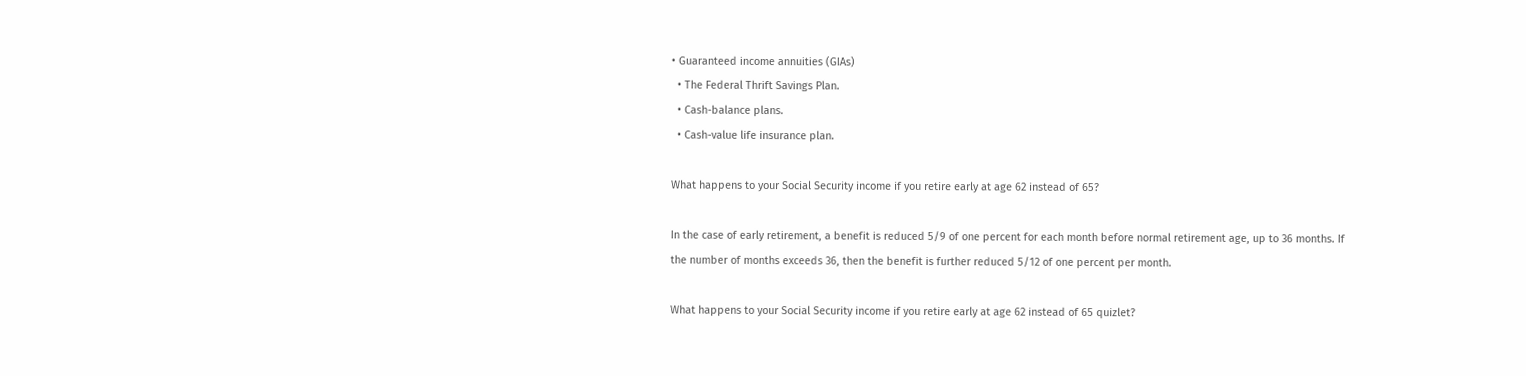• Guaranteed income annuities (GIAs)
  • The Federal Thrift Savings Plan.
  • Cash-balance plans.
  • Cash-value life insurance plan.

What happens to your Social Security income if you retire early at age 62 instead of 65?

In the case of early retirement, a benefit is reduced 5/9 of one percent for each month before normal retirement age, up to 36 months. If the number of months exceeds 36, then the benefit is further reduced 5/12 of one percent per month.

What happens to your Social Security income if you retire early at age 62 instead of 65 quizlet?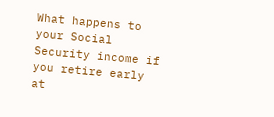What happens to your Social Security income if you retire early at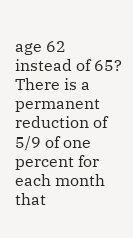age 62 instead of 65? There is a permanent reduction of 5/9 of one percent for each month that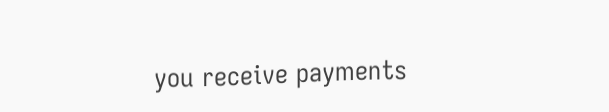you receive payments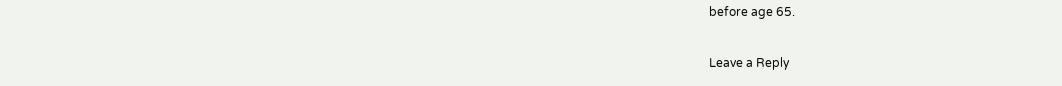before age 65.

Leave a Reply